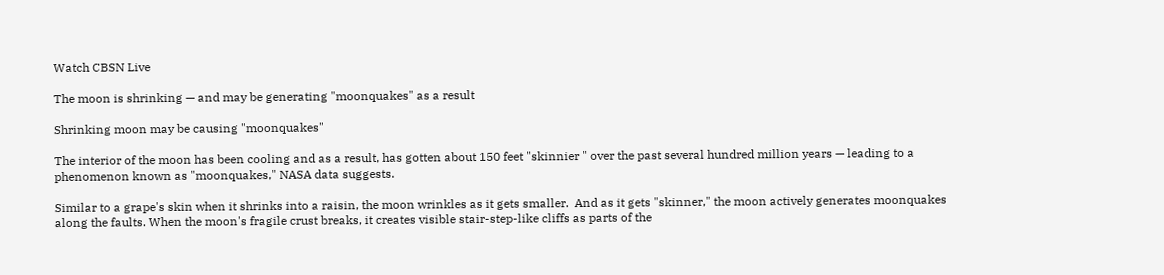Watch CBSN Live

The moon is shrinking — and may be generating "moonquakes" as a result

Shrinking moon may be causing "moonquakes"

The interior of the moon has been cooling and as a result, has gotten about 150 feet "skinnier " over the past several hundred million years — leading to a phenomenon known as "moonquakes," NASA data suggests.

Similar to a grape's skin when it shrinks into a raisin, the moon wrinkles as it gets smaller.  And as it gets "skinner," the moon actively generates moonquakes along the faults. When the moon's fragile crust breaks, it creates visible stair-step-like cliffs as parts of the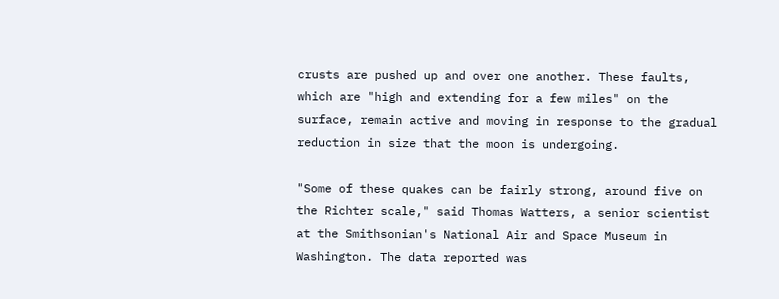crusts are pushed up and over one another. These faults, which are "high and extending for a few miles" on the surface, remain active and moving in response to the gradual reduction in size that the moon is undergoing.

"Some of these quakes can be fairly strong, around five on the Richter scale," said Thomas Watters, a senior scientist at the Smithsonian's National Air and Space Museum in Washington. The data reported was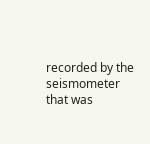recorded by the seismometer that was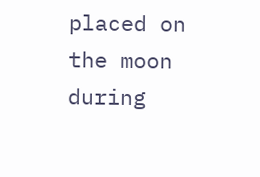placed on the moon during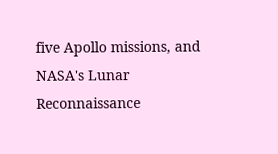five Apollo missions, and NASA's Lunar Reconnaissance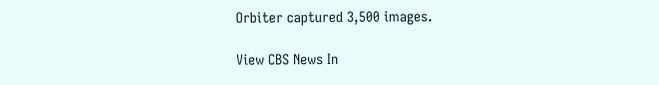Orbiter captured 3,500 images.

View CBS News In